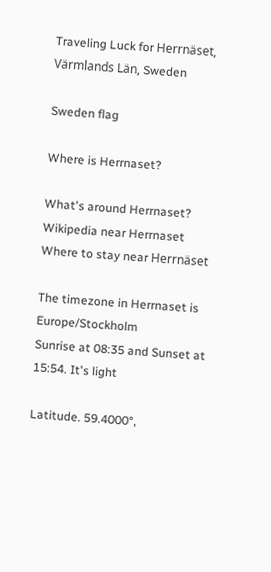Traveling Luck for Herrnäset, Värmlands Län, Sweden

Sweden flag

Where is Herrnaset?

What's around Herrnaset?
Wikipedia near Herrnaset
Where to stay near Herrnäset

The timezone in Herrnaset is Europe/Stockholm
Sunrise at 08:35 and Sunset at 15:54. It's light

Latitude. 59.4000°,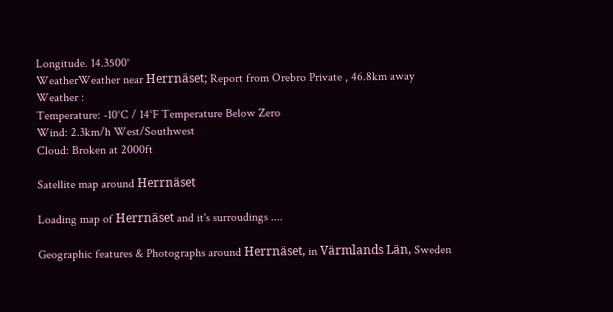Longitude. 14.3500°
WeatherWeather near Herrnäset; Report from Orebro Private , 46.8km away
Weather :
Temperature: -10°C / 14°F Temperature Below Zero
Wind: 2.3km/h West/Southwest
Cloud: Broken at 2000ft

Satellite map around Herrnäset

Loading map of Herrnäset and it's surroudings ....

Geographic features & Photographs around Herrnäset, in Värmlands Län, Sweden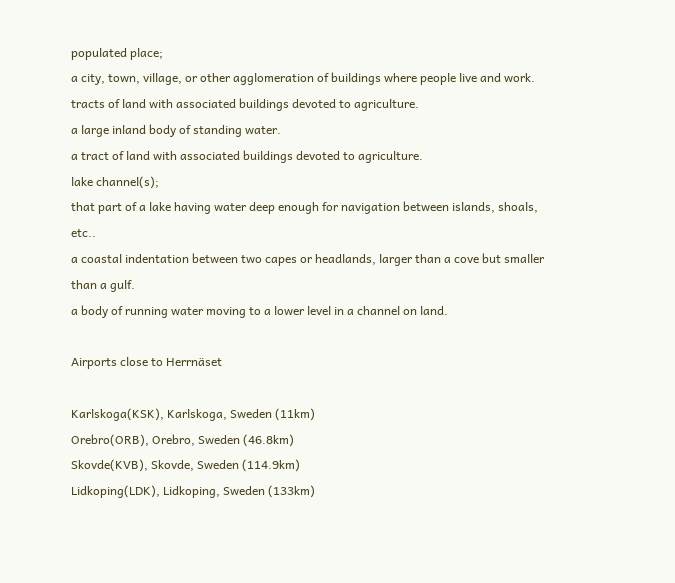populated place;
a city, town, village, or other agglomeration of buildings where people live and work.
tracts of land with associated buildings devoted to agriculture.
a large inland body of standing water.
a tract of land with associated buildings devoted to agriculture.
lake channel(s);
that part of a lake having water deep enough for navigation between islands, shoals, etc..
a coastal indentation between two capes or headlands, larger than a cove but smaller than a gulf.
a body of running water moving to a lower level in a channel on land.

Airports close to Herrnäset

Karlskoga(KSK), Karlskoga, Sweden (11km)
Orebro(ORB), Orebro, Sweden (46.8km)
Skovde(KVB), Skovde, Sweden (114.9km)
Lidkoping(LDK), Lidkoping, Sweden (133km)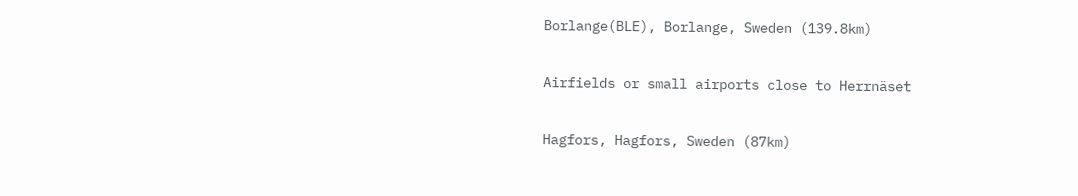Borlange(BLE), Borlange, Sweden (139.8km)

Airfields or small airports close to Herrnäset

Hagfors, Hagfors, Sweden (87km)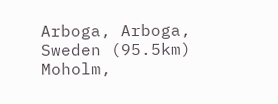Arboga, Arboga, Sweden (95.5km)
Moholm,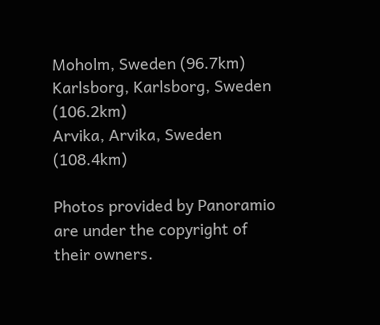Moholm, Sweden (96.7km)
Karlsborg, Karlsborg, Sweden (106.2km)
Arvika, Arvika, Sweden (108.4km)

Photos provided by Panoramio are under the copyright of their owners.